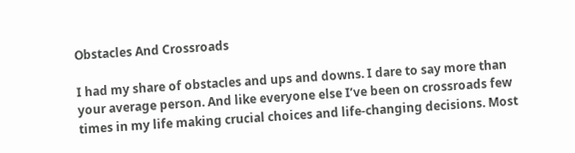Obstacles And Crossroads

I had my share of obstacles and ups and downs. I dare to say more than your average person. And like everyone else I’ve been on crossroads few times in my life making crucial choices and life-changing decisions. Most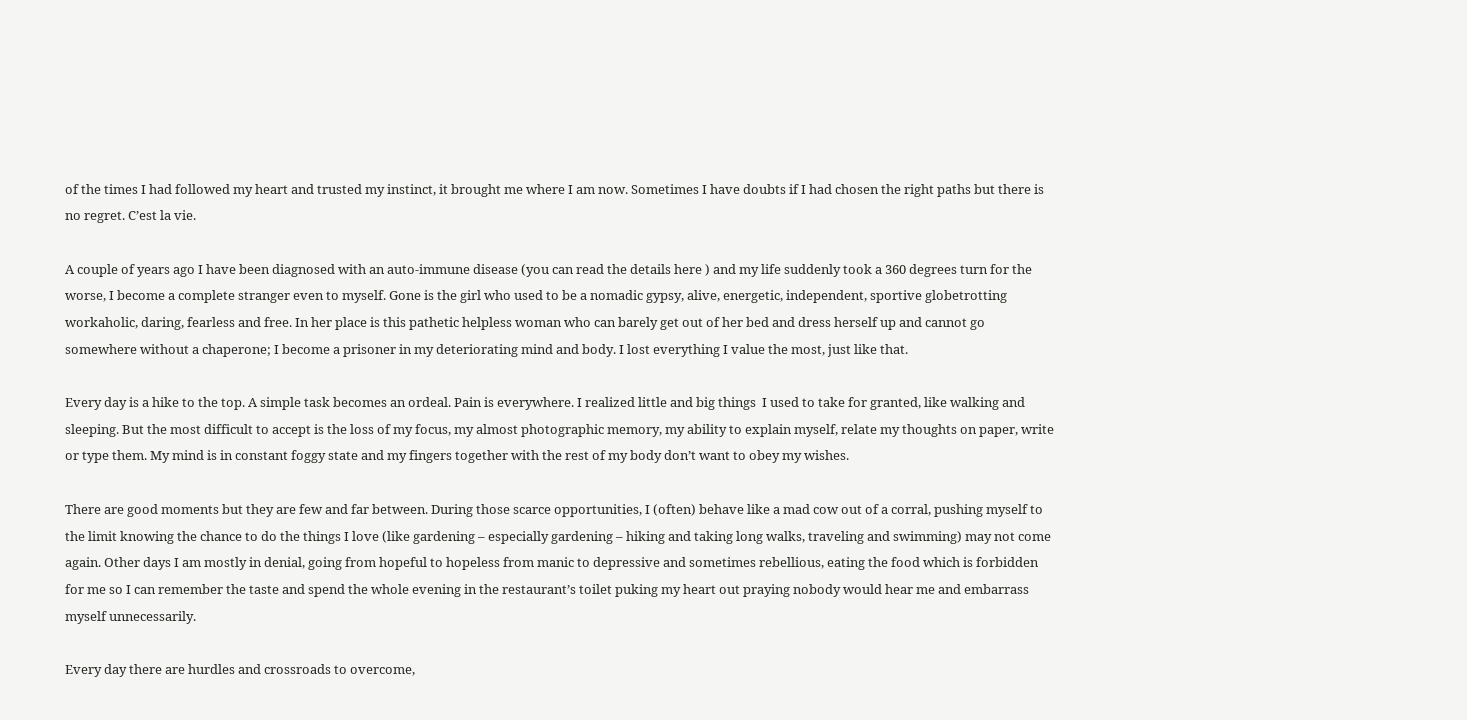of the times I had followed my heart and trusted my instinct, it brought me where I am now. Sometimes I have doubts if I had chosen the right paths but there is no regret. C’est la vie.

A couple of years ago I have been diagnosed with an auto-immune disease (you can read the details here ) and my life suddenly took a 360 degrees turn for the worse, I become a complete stranger even to myself. Gone is the girl who used to be a nomadic gypsy, alive, energetic, independent, sportive globetrotting workaholic, daring, fearless and free. In her place is this pathetic helpless woman who can barely get out of her bed and dress herself up and cannot go somewhere without a chaperone; I become a prisoner in my deteriorating mind and body. I lost everything I value the most, just like that.

Every day is a hike to the top. A simple task becomes an ordeal. Pain is everywhere. I realized little and big things  I used to take for granted, like walking and sleeping. But the most difficult to accept is the loss of my focus, my almost photographic memory, my ability to explain myself, relate my thoughts on paper, write or type them. My mind is in constant foggy state and my fingers together with the rest of my body don’t want to obey my wishes.

There are good moments but they are few and far between. During those scarce opportunities, I (often) behave like a mad cow out of a corral, pushing myself to the limit knowing the chance to do the things I love (like gardening – especially gardening – hiking and taking long walks, traveling and swimming) may not come again. Other days I am mostly in denial, going from hopeful to hopeless from manic to depressive and sometimes rebellious, eating the food which is forbidden for me so I can remember the taste and spend the whole evening in the restaurant’s toilet puking my heart out praying nobody would hear me and embarrass myself unnecessarily.

Every day there are hurdles and crossroads to overcome,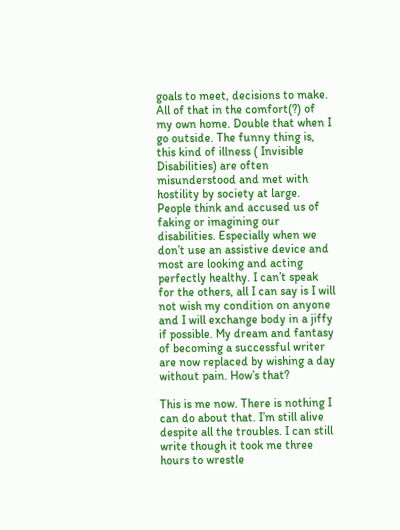goals to meet, decisions to make. All of that in the comfort(?) of my own home. Double that when I go outside. The funny thing is, this kind of illness ( Invisible Disabilities) are often misunderstood and met with hostility by society at large. People think and accused us of faking or imagining our disabilities. Especially when we don’t use an assistive device and most are looking and acting perfectly healthy. I can’t speak for the others, all I can say is I will not wish my condition on anyone and I will exchange body in a jiffy if possible. My dream and fantasy of becoming a successful writer are now replaced by wishing a day without pain. How’s that?

This is me now. There is nothing I can do about that. I’m still alive despite all the troubles. I can still write though it took me three hours to wrestle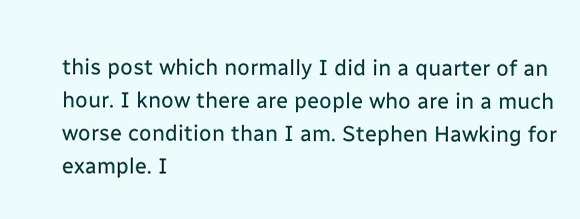this post which normally I did in a quarter of an hour. I know there are people who are in a much worse condition than I am. Stephen Hawking for example. I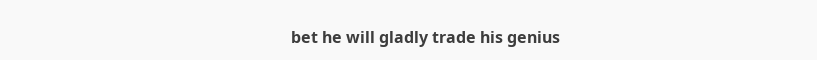bet he will gladly trade his genius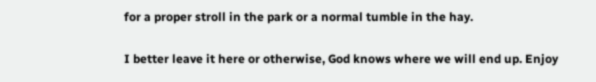for a proper stroll in the park or a normal tumble in the hay.

I better leave it here or otherwise, God knows where we will end up. Enjoy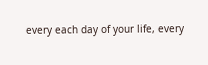every each day of your life, every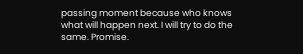passing moment because who knows what will happen next. I will try to do the same. Promise.